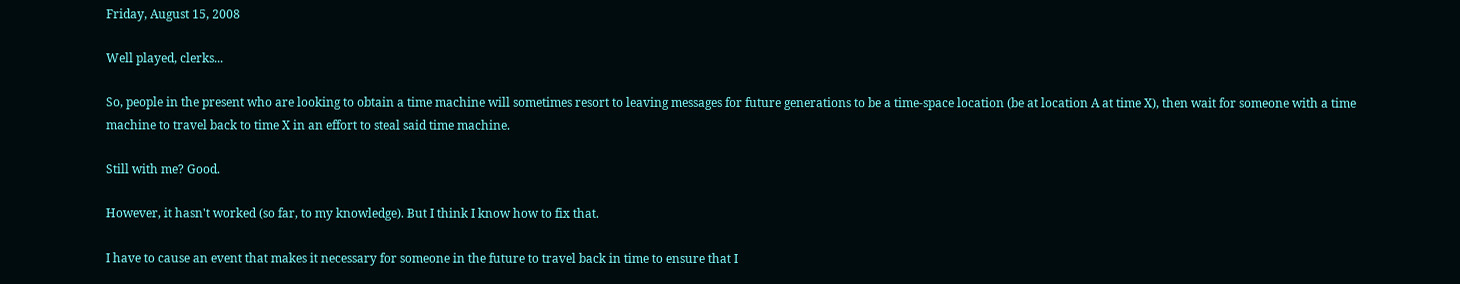Friday, August 15, 2008

Well played, clerks...

So, people in the present who are looking to obtain a time machine will sometimes resort to leaving messages for future generations to be a time-space location (be at location A at time X), then wait for someone with a time machine to travel back to time X in an effort to steal said time machine.

Still with me? Good.

However, it hasn't worked (so far, to my knowledge). But I think I know how to fix that.

I have to cause an event that makes it necessary for someone in the future to travel back in time to ensure that I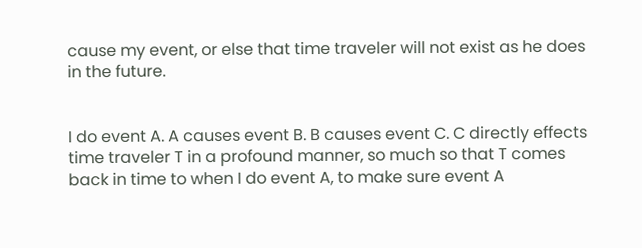cause my event, or else that time traveler will not exist as he does in the future.


I do event A. A causes event B. B causes event C. C directly effects time traveler T in a profound manner, so much so that T comes back in time to when I do event A, to make sure event A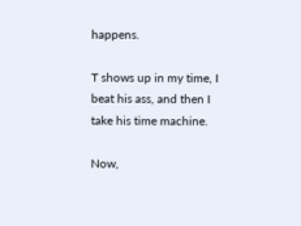happens.

T shows up in my time, I beat his ass, and then I take his time machine.

Now,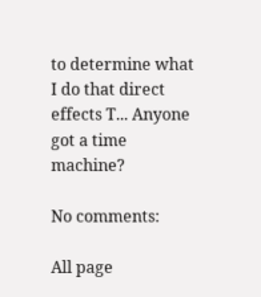to determine what I do that direct effects T... Anyone got a time machine?

No comments:

All page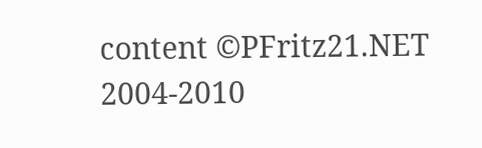content ©PFritz21.NET 2004-2010